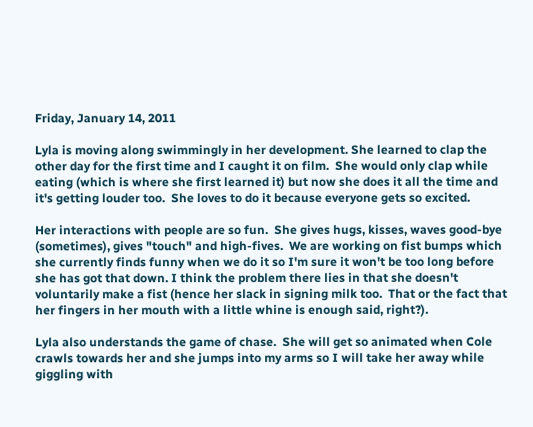Friday, January 14, 2011

Lyla is moving along swimmingly in her development. She learned to clap the other day for the first time and I caught it on film.  She would only clap while eating (which is where she first learned it) but now she does it all the time and it's getting louder too.  She loves to do it because everyone gets so excited.

Her interactions with people are so fun.  She gives hugs, kisses, waves good-bye (sometimes), gives "touch" and high-fives.  We are working on fist bumps which she currently finds funny when we do it so I'm sure it won't be too long before she has got that down. I think the problem there lies in that she doesn't voluntarily make a fist (hence her slack in signing milk too.  That or the fact that her fingers in her mouth with a little whine is enough said, right?).

Lyla also understands the game of chase.  She will get so animated when Cole crawls towards her and she jumps into my arms so I will take her away while giggling with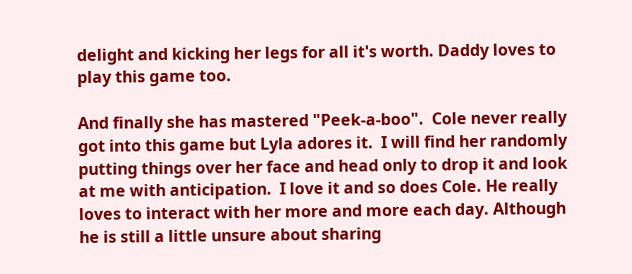delight and kicking her legs for all it's worth. Daddy loves to play this game too.

And finally she has mastered "Peek-a-boo".  Cole never really got into this game but Lyla adores it.  I will find her randomly putting things over her face and head only to drop it and look at me with anticipation.  I love it and so does Cole. He really loves to interact with her more and more each day. Although he is still a little unsure about sharing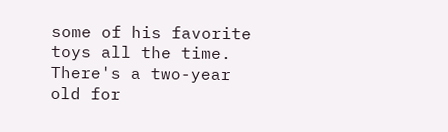some of his favorite toys all the time.  There's a two-year old for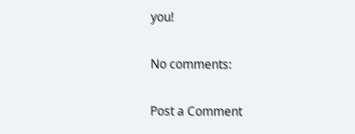you!

No comments:

Post a Comment